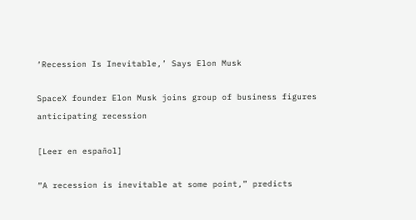‘Recession Is Inevitable,’ Says Elon Musk

SpaceX founder Elon Musk joins group of business figures anticipating recession

[Leer en español]

“A recession is inevitable at some point,” predicts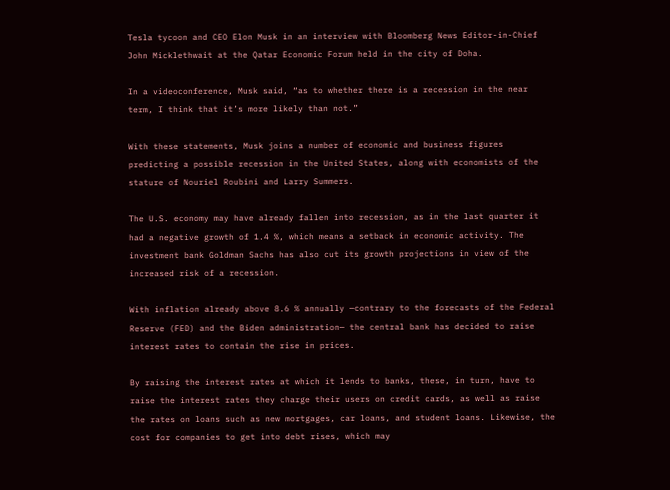Tesla tycoon and CEO Elon Musk in an interview with Bloomberg News Editor-in-Chief John Micklethwait at the Qatar Economic Forum held in the city of Doha.

In a videoconference, Musk said, “as to whether there is a recession in the near term, I think that it’s more likely than not.”

With these statements, Musk joins a number of economic and business figures predicting a possible recession in the United States, along with economists of the stature of Nouriel Roubini and Larry Summers.

The U.S. economy may have already fallen into recession, as in the last quarter it had a negative growth of 1.4 %, which means a setback in economic activity. The investment bank Goldman Sachs has also cut its growth projections in view of the increased risk of a recession.

With inflation already above 8.6 % annually —contrary to the forecasts of the Federal Reserve (FED) and the Biden administration— the central bank has decided to raise interest rates to contain the rise in prices.

By raising the interest rates at which it lends to banks, these, in turn, have to raise the interest rates they charge their users on credit cards, as well as raise the rates on loans such as new mortgages, car loans, and student loans. Likewise, the cost for companies to get into debt rises, which may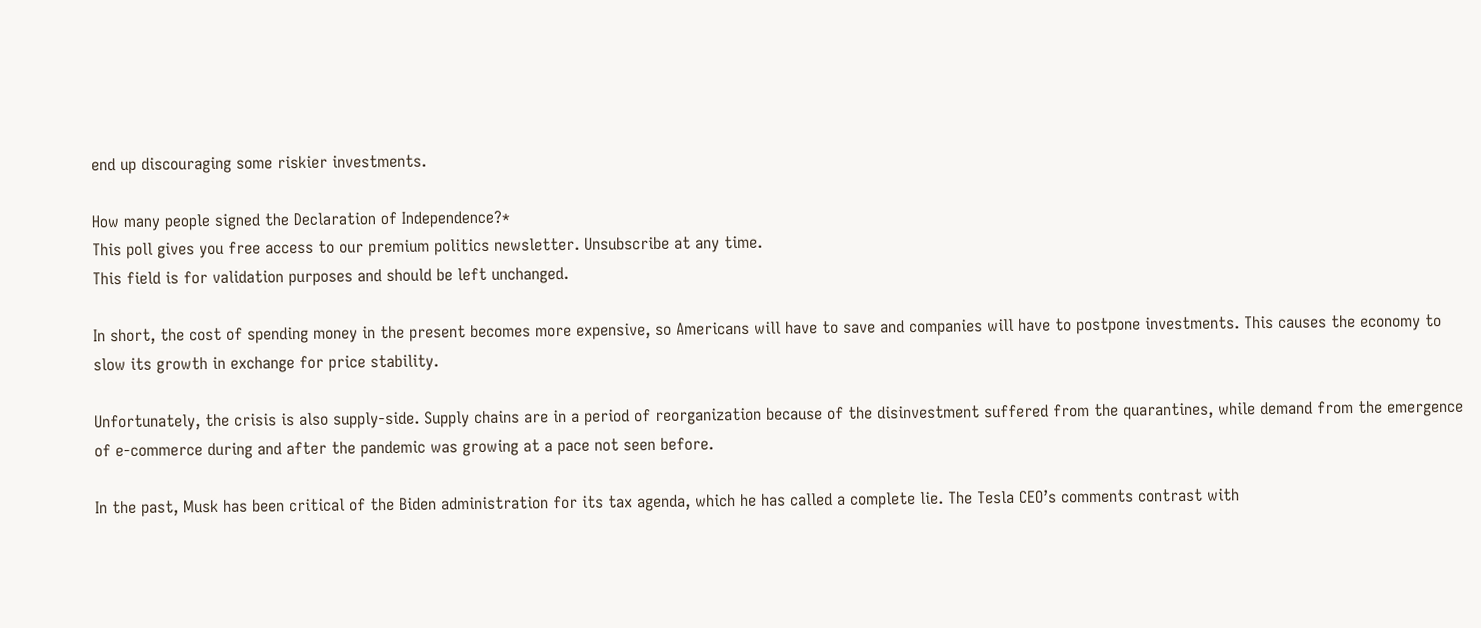end up discouraging some riskier investments.

How many people signed the Declaration of Independence?*
This poll gives you free access to our premium politics newsletter. Unsubscribe at any time.
This field is for validation purposes and should be left unchanged.

In short, the cost of spending money in the present becomes more expensive, so Americans will have to save and companies will have to postpone investments. This causes the economy to slow its growth in exchange for price stability.

Unfortunately, the crisis is also supply-side. Supply chains are in a period of reorganization because of the disinvestment suffered from the quarantines, while demand from the emergence of e-commerce during and after the pandemic was growing at a pace not seen before.

In the past, Musk has been critical of the Biden administration for its tax agenda, which he has called a complete lie. The Tesla CEO’s comments contrast with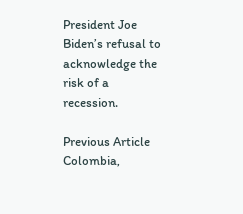President Joe Biden’s refusal to acknowledge the risk of a recession.

Previous Article
Colombia,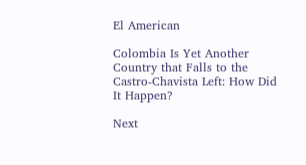El American

Colombia Is Yet Another Country that Falls to the Castro-Chavista Left: How Did It Happen?

Next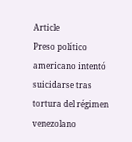Article
Preso político americano intentó suicidarse tras tortura del régimen venezolano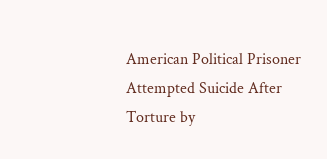American Political Prisoner Attempted Suicide After Torture by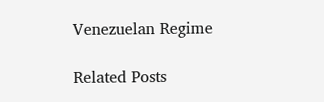Venezuelan Regime

Related Posts